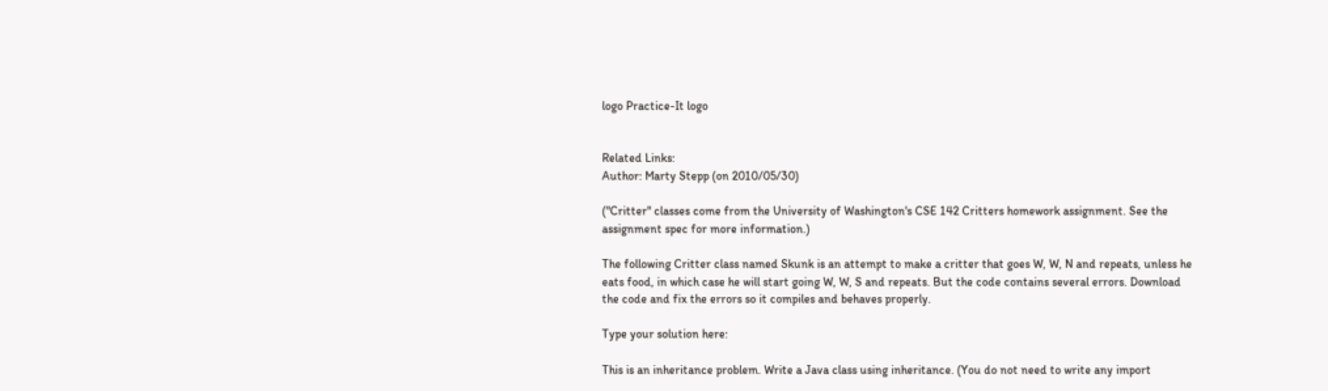logo Practice-It logo


Related Links:
Author: Marty Stepp (on 2010/05/30)

("Critter" classes come from the University of Washington's CSE 142 Critters homework assignment. See the assignment spec for more information.)

The following Critter class named Skunk is an attempt to make a critter that goes W, W, N and repeats, unless he eats food, in which case he will start going W, W, S and repeats. But the code contains several errors. Download the code and fix the errors so it compiles and behaves properly.

Type your solution here:

This is an inheritance problem. Write a Java class using inheritance. (You do not need to write any import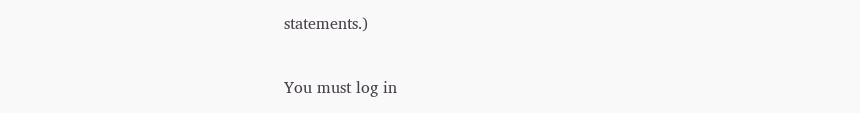statements.)

You must log in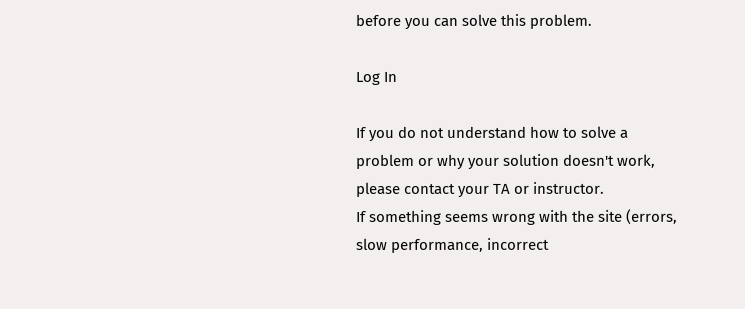before you can solve this problem.

Log In

If you do not understand how to solve a problem or why your solution doesn't work, please contact your TA or instructor.
If something seems wrong with the site (errors, slow performance, incorrect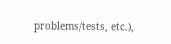problems/tests, etc.),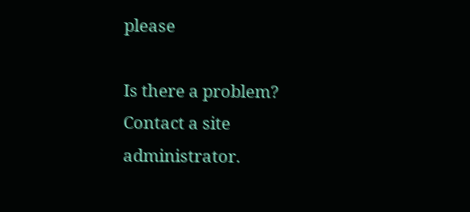please

Is there a problem? Contact a site administrator.